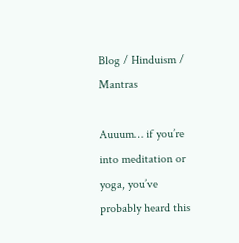Blog / Hinduism / Mantras

Auuum… if you’re into meditation or yoga, you’ve probably heard this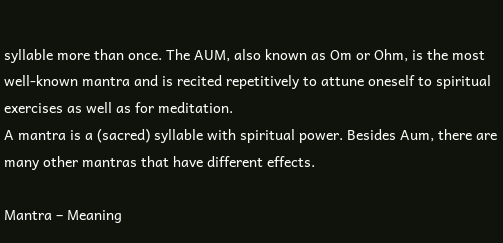syllable more than once. The AUM, also known as Om or Ohm, is the most well-known mantra and is recited repetitively to attune oneself to spiritual exercises as well as for meditation.
A mantra is a (sacred) syllable with spiritual power. Besides Aum, there are many other mantras that have different effects.

Mantra – Meaning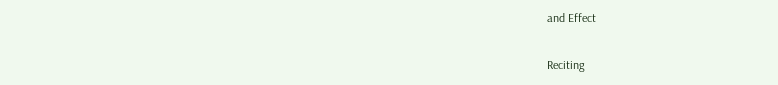and Effect

Reciting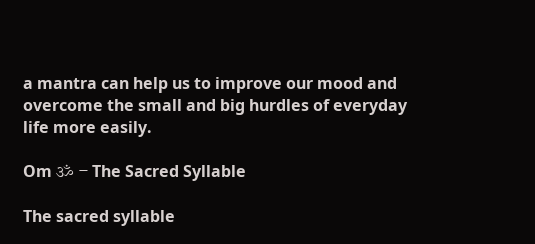a mantra can help us to improve our mood and overcome the small and big hurdles of everyday life more easily.

Om ॐ – The Sacred Syllable

The sacred syllable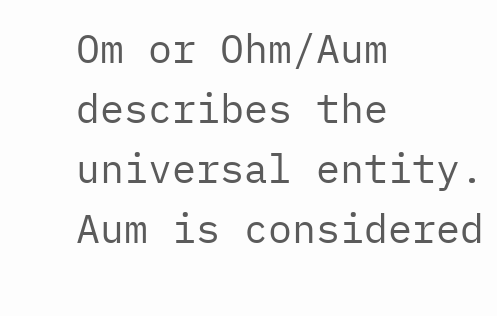Om or Ohm/Aum describes the universal entity. Aum is considered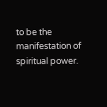to be the manifestation of spiritual power.